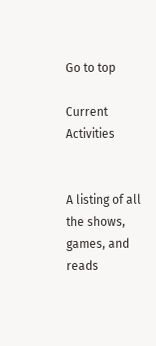Go to top

Current Activities


A listing of all the shows, games, and reads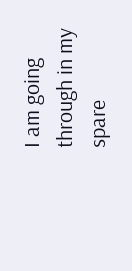I am going through in my spare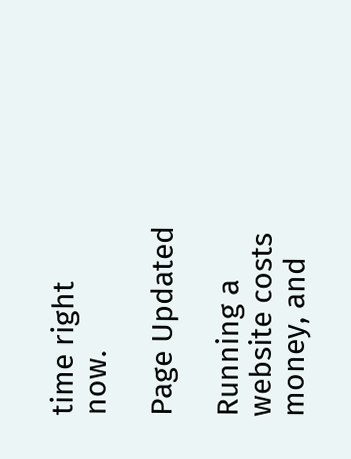time right now.

Page Updated

Running a website costs money, and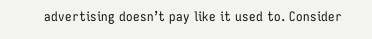advertising doesn’t pay like it used to. Consider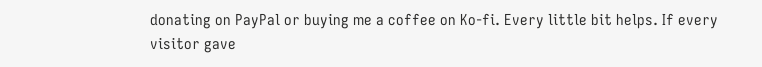donating on PayPal or buying me a coffee on Ko-fi. Every little bit helps. If every visitor gave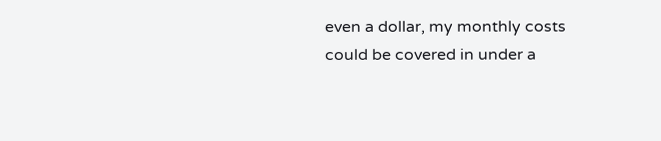even a dollar, my monthly costs could be covered in under a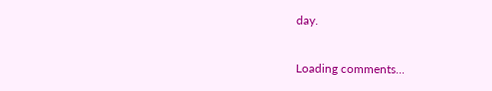day.

Loading comments...